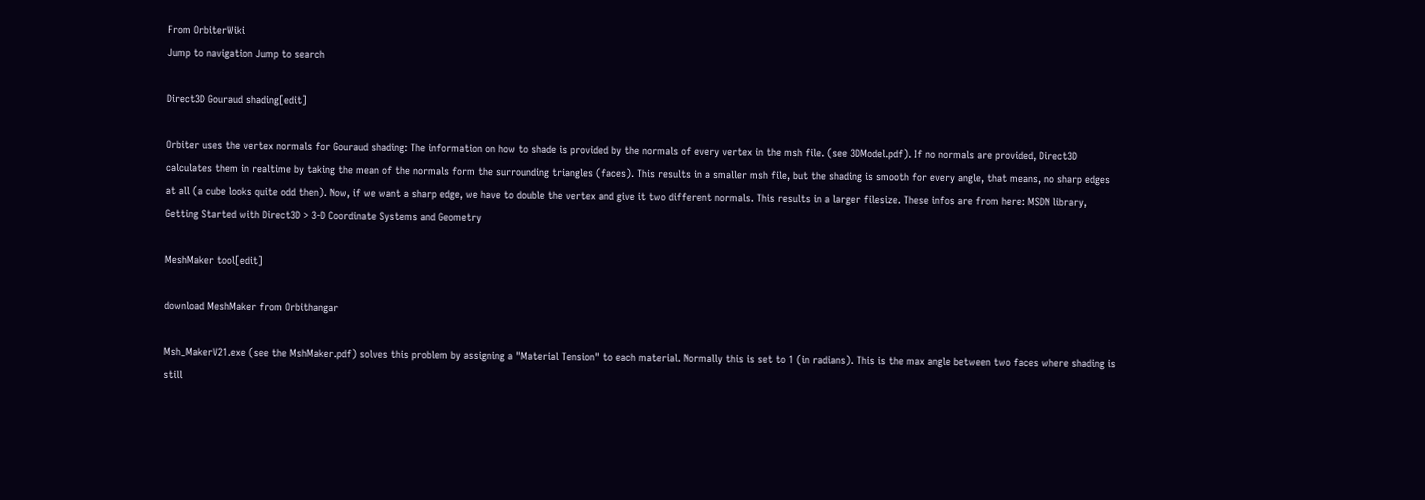From OrbiterWiki
Jump to navigation Jump to search

Direct3D Gouraud shading[edit]

Orbiter uses the vertex normals for Gouraud shading: The information on how to shade is provided by the normals of every vertex in the msh file. (see 3DModel.pdf). If no normals are provided, Direct3D calculates them in realtime by taking the mean of the normals form the surrounding triangles (faces). This results in a smaller msh file, but the shading is smooth for every angle, that means, no sharp edges at all (a cube looks quite odd then). Now, if we want a sharp edge, we have to double the vertex and give it two different normals. This results in a larger filesize. These infos are from here: MSDN library, Getting Started with Direct3D > 3-D Coordinate Systems and Geometry

MeshMaker tool[edit]

download MeshMaker from Orbithangar

Msh_MakerV21.exe (see the MshMaker.pdf) solves this problem by assigning a "Material Tension" to each material. Normally this is set to 1 (in radians). This is the max angle between two faces where shading is still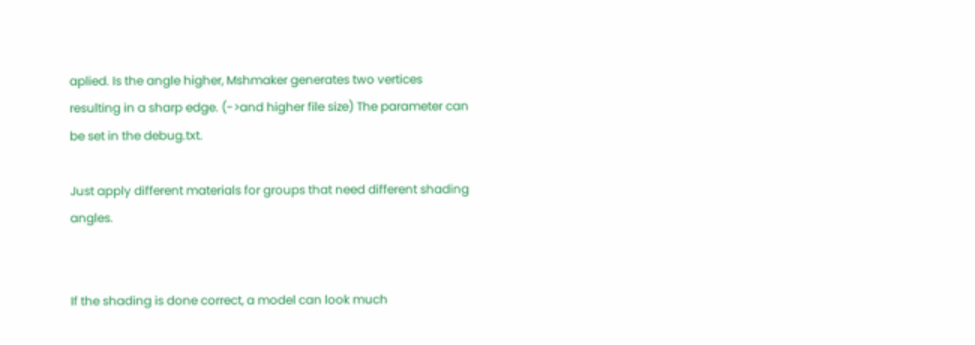aplied. Is the angle higher, Mshmaker generates two vertices resulting in a sharp edge. (->and higher file size) The parameter can be set in the debug.txt.

Just apply different materials for groups that need different shading angles.


If the shading is done correct, a model can look much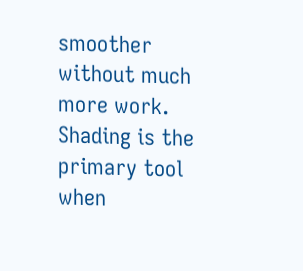smoother without much more work. Shading is the primary tool when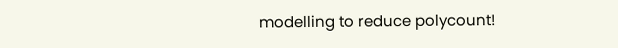modelling to reduce polycount!